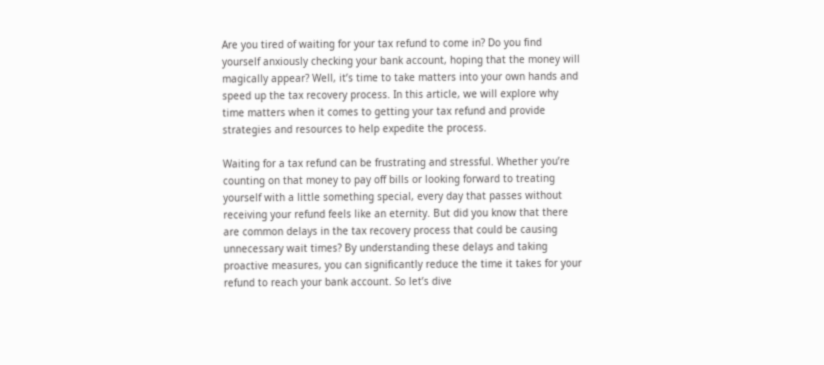Are you tired of waiting for your tax refund to come in? Do you find yourself anxiously checking your bank account, hoping that the money will magically appear? Well, it’s time to take matters into your own hands and speed up the tax recovery process. In this article, we will explore why time matters when it comes to getting your tax refund and provide strategies and resources to help expedite the process.

Waiting for a tax refund can be frustrating and stressful. Whether you’re counting on that money to pay off bills or looking forward to treating yourself with a little something special, every day that passes without receiving your refund feels like an eternity. But did you know that there are common delays in the tax recovery process that could be causing unnecessary wait times? By understanding these delays and taking proactive measures, you can significantly reduce the time it takes for your refund to reach your bank account. So let’s dive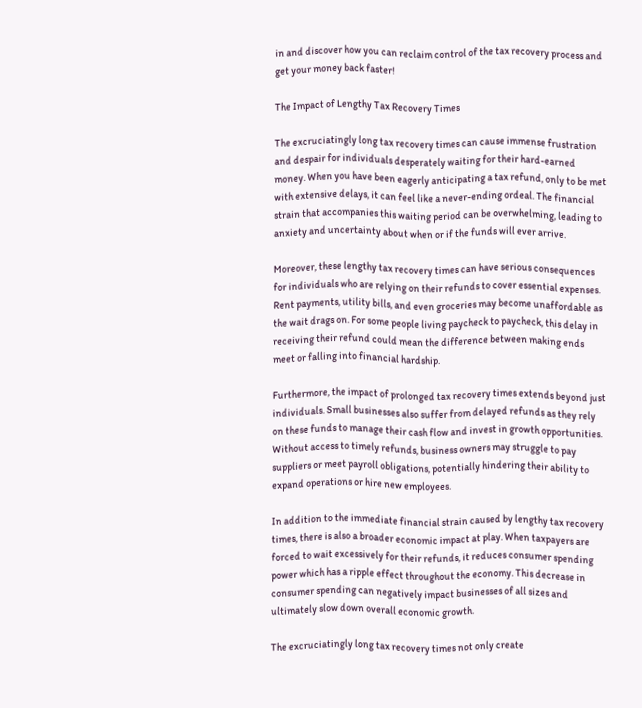in and discover how you can reclaim control of the tax recovery process and get your money back faster!

The Impact of Lengthy Tax Recovery Times

The excruciatingly long tax recovery times can cause immense frustration and despair for individuals desperately waiting for their hard-earned money. When you have been eagerly anticipating a tax refund, only to be met with extensive delays, it can feel like a never-ending ordeal. The financial strain that accompanies this waiting period can be overwhelming, leading to anxiety and uncertainty about when or if the funds will ever arrive.

Moreover, these lengthy tax recovery times can have serious consequences for individuals who are relying on their refunds to cover essential expenses. Rent payments, utility bills, and even groceries may become unaffordable as the wait drags on. For some people living paycheck to paycheck, this delay in receiving their refund could mean the difference between making ends meet or falling into financial hardship.

Furthermore, the impact of prolonged tax recovery times extends beyond just individuals. Small businesses also suffer from delayed refunds as they rely on these funds to manage their cash flow and invest in growth opportunities. Without access to timely refunds, business owners may struggle to pay suppliers or meet payroll obligations, potentially hindering their ability to expand operations or hire new employees.

In addition to the immediate financial strain caused by lengthy tax recovery times, there is also a broader economic impact at play. When taxpayers are forced to wait excessively for their refunds, it reduces consumer spending power which has a ripple effect throughout the economy. This decrease in consumer spending can negatively impact businesses of all sizes and ultimately slow down overall economic growth.

The excruciatingly long tax recovery times not only create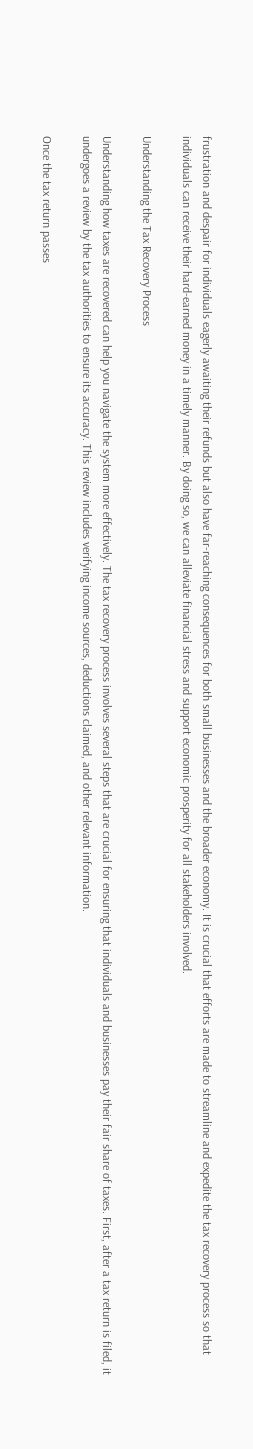frustration and despair for individuals eagerly awaiting their refunds but also have far-reaching consequences for both small businesses and the broader economy. It is crucial that efforts are made to streamline and expedite the tax recovery process so that individuals can receive their hard-earned money in a timely manner. By doing so, we can alleviate financial stress and support economic prosperity for all stakeholders involved.

Understanding the Tax Recovery Process

Understanding how taxes are recovered can help you navigate the system more effectively. The tax recovery process involves several steps that are crucial for ensuring that individuals and businesses pay their fair share of taxes. First, after a tax return is filed, it undergoes a review by the tax authorities to ensure its accuracy. This review includes verifying income sources, deductions claimed, and other relevant information.

Once the tax return passes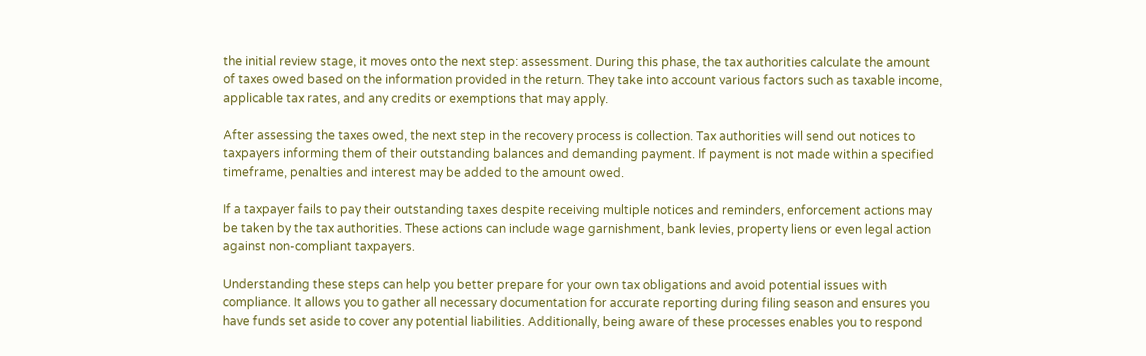the initial review stage, it moves onto the next step: assessment. During this phase, the tax authorities calculate the amount of taxes owed based on the information provided in the return. They take into account various factors such as taxable income, applicable tax rates, and any credits or exemptions that may apply.

After assessing the taxes owed, the next step in the recovery process is collection. Tax authorities will send out notices to taxpayers informing them of their outstanding balances and demanding payment. If payment is not made within a specified timeframe, penalties and interest may be added to the amount owed.

If a taxpayer fails to pay their outstanding taxes despite receiving multiple notices and reminders, enforcement actions may be taken by the tax authorities. These actions can include wage garnishment, bank levies, property liens or even legal action against non-compliant taxpayers.

Understanding these steps can help you better prepare for your own tax obligations and avoid potential issues with compliance. It allows you to gather all necessary documentation for accurate reporting during filing season and ensures you have funds set aside to cover any potential liabilities. Additionally, being aware of these processes enables you to respond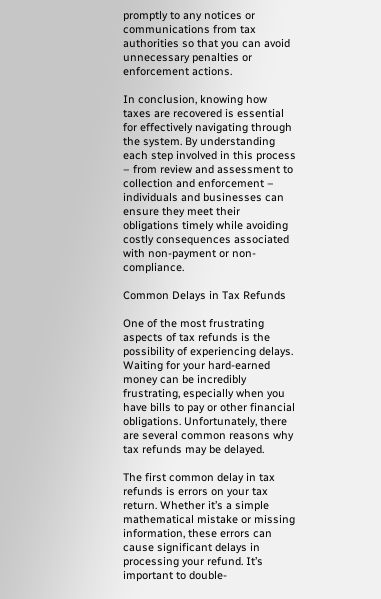promptly to any notices or communications from tax authorities so that you can avoid unnecessary penalties or enforcement actions.

In conclusion, knowing how taxes are recovered is essential for effectively navigating through the system. By understanding each step involved in this process – from review and assessment to collection and enforcement – individuals and businesses can ensure they meet their obligations timely while avoiding costly consequences associated with non-payment or non-compliance.

Common Delays in Tax Refunds

One of the most frustrating aspects of tax refunds is the possibility of experiencing delays. Waiting for your hard-earned money can be incredibly frustrating, especially when you have bills to pay or other financial obligations. Unfortunately, there are several common reasons why tax refunds may be delayed.

The first common delay in tax refunds is errors on your tax return. Whether it’s a simple mathematical mistake or missing information, these errors can cause significant delays in processing your refund. It’s important to double-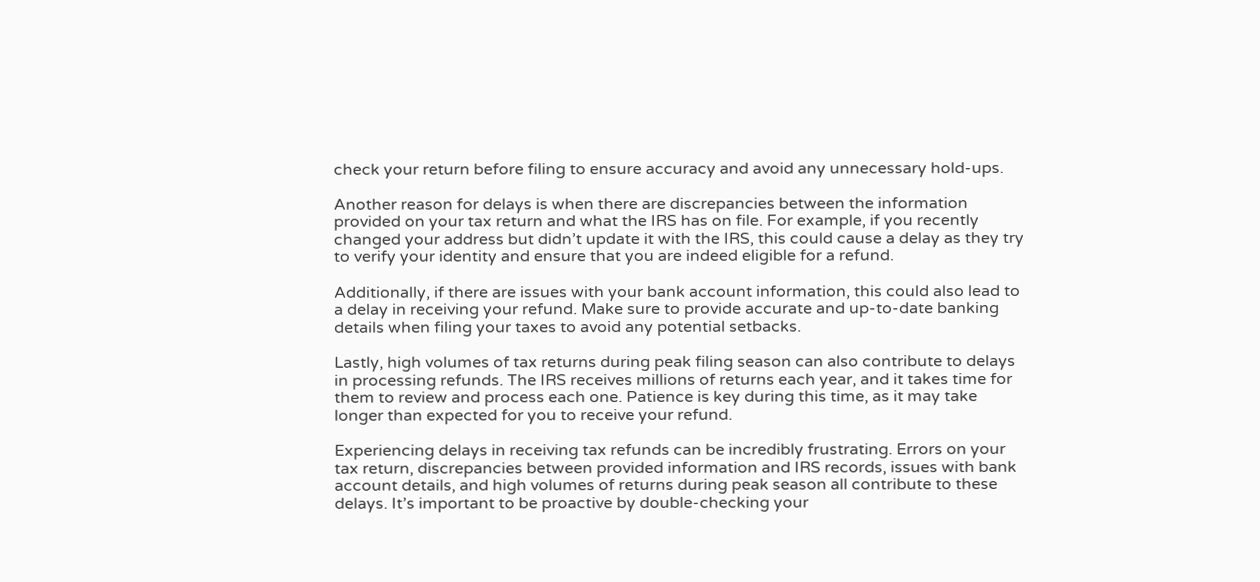check your return before filing to ensure accuracy and avoid any unnecessary hold-ups.

Another reason for delays is when there are discrepancies between the information provided on your tax return and what the IRS has on file. For example, if you recently changed your address but didn’t update it with the IRS, this could cause a delay as they try to verify your identity and ensure that you are indeed eligible for a refund.

Additionally, if there are issues with your bank account information, this could also lead to a delay in receiving your refund. Make sure to provide accurate and up-to-date banking details when filing your taxes to avoid any potential setbacks.

Lastly, high volumes of tax returns during peak filing season can also contribute to delays in processing refunds. The IRS receives millions of returns each year, and it takes time for them to review and process each one. Patience is key during this time, as it may take longer than expected for you to receive your refund.

Experiencing delays in receiving tax refunds can be incredibly frustrating. Errors on your tax return, discrepancies between provided information and IRS records, issues with bank account details, and high volumes of returns during peak season all contribute to these delays. It’s important to be proactive by double-checking your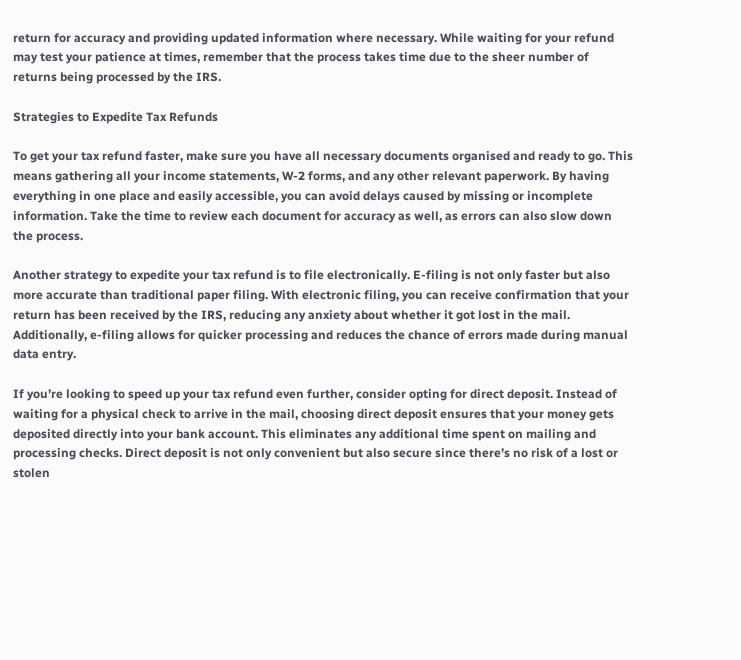return for accuracy and providing updated information where necessary. While waiting for your refund may test your patience at times, remember that the process takes time due to the sheer number of returns being processed by the IRS.

Strategies to Expedite Tax Refunds

To get your tax refund faster, make sure you have all necessary documents organised and ready to go. This means gathering all your income statements, W-2 forms, and any other relevant paperwork. By having everything in one place and easily accessible, you can avoid delays caused by missing or incomplete information. Take the time to review each document for accuracy as well, as errors can also slow down the process.

Another strategy to expedite your tax refund is to file electronically. E-filing is not only faster but also more accurate than traditional paper filing. With electronic filing, you can receive confirmation that your return has been received by the IRS, reducing any anxiety about whether it got lost in the mail. Additionally, e-filing allows for quicker processing and reduces the chance of errors made during manual data entry.

If you’re looking to speed up your tax refund even further, consider opting for direct deposit. Instead of waiting for a physical check to arrive in the mail, choosing direct deposit ensures that your money gets deposited directly into your bank account. This eliminates any additional time spent on mailing and processing checks. Direct deposit is not only convenient but also secure since there’s no risk of a lost or stolen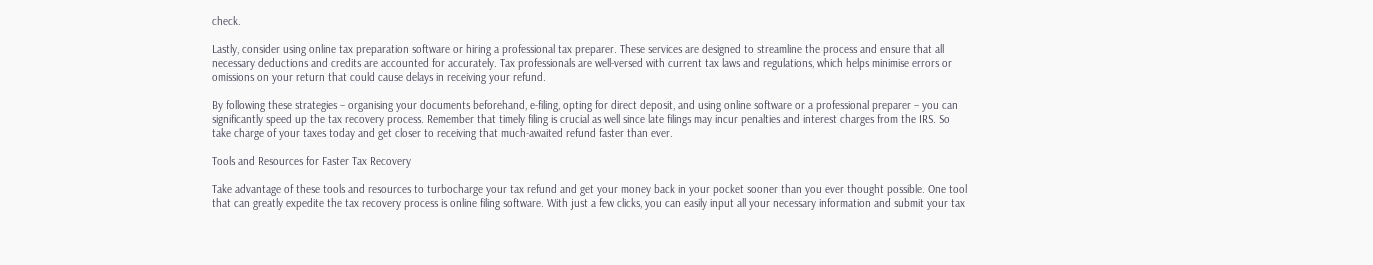check.

Lastly, consider using online tax preparation software or hiring a professional tax preparer. These services are designed to streamline the process and ensure that all necessary deductions and credits are accounted for accurately. Tax professionals are well-versed with current tax laws and regulations, which helps minimise errors or omissions on your return that could cause delays in receiving your refund.

By following these strategies – organising your documents beforehand, e-filing, opting for direct deposit, and using online software or a professional preparer – you can significantly speed up the tax recovery process. Remember that timely filing is crucial as well since late filings may incur penalties and interest charges from the IRS. So take charge of your taxes today and get closer to receiving that much-awaited refund faster than ever.

Tools and Resources for Faster Tax Recovery

Take advantage of these tools and resources to turbocharge your tax refund and get your money back in your pocket sooner than you ever thought possible. One tool that can greatly expedite the tax recovery process is online filing software. With just a few clicks, you can easily input all your necessary information and submit your tax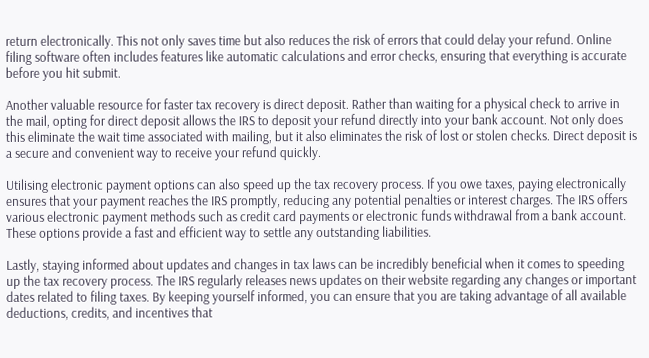return electronically. This not only saves time but also reduces the risk of errors that could delay your refund. Online filing software often includes features like automatic calculations and error checks, ensuring that everything is accurate before you hit submit.

Another valuable resource for faster tax recovery is direct deposit. Rather than waiting for a physical check to arrive in the mail, opting for direct deposit allows the IRS to deposit your refund directly into your bank account. Not only does this eliminate the wait time associated with mailing, but it also eliminates the risk of lost or stolen checks. Direct deposit is a secure and convenient way to receive your refund quickly.

Utilising electronic payment options can also speed up the tax recovery process. If you owe taxes, paying electronically ensures that your payment reaches the IRS promptly, reducing any potential penalties or interest charges. The IRS offers various electronic payment methods such as credit card payments or electronic funds withdrawal from a bank account. These options provide a fast and efficient way to settle any outstanding liabilities.

Lastly, staying informed about updates and changes in tax laws can be incredibly beneficial when it comes to speeding up the tax recovery process. The IRS regularly releases news updates on their website regarding any changes or important dates related to filing taxes. By keeping yourself informed, you can ensure that you are taking advantage of all available deductions, credits, and incentives that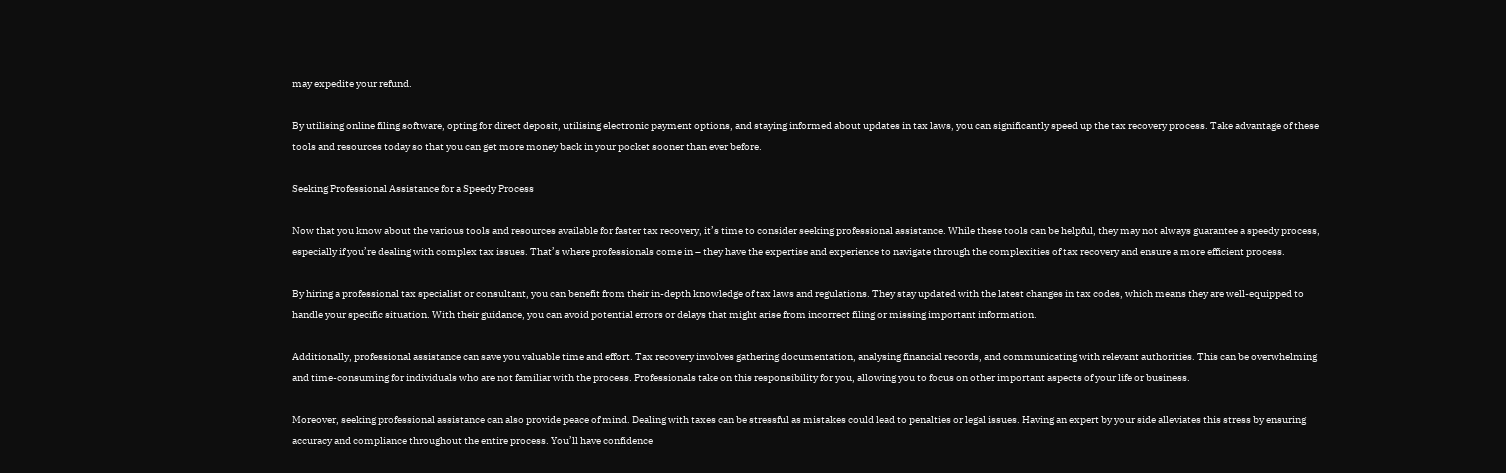may expedite your refund.

By utilising online filing software, opting for direct deposit, utilising electronic payment options, and staying informed about updates in tax laws, you can significantly speed up the tax recovery process. Take advantage of these tools and resources today so that you can get more money back in your pocket sooner than ever before.

Seeking Professional Assistance for a Speedy Process

Now that you know about the various tools and resources available for faster tax recovery, it’s time to consider seeking professional assistance. While these tools can be helpful, they may not always guarantee a speedy process, especially if you’re dealing with complex tax issues. That’s where professionals come in – they have the expertise and experience to navigate through the complexities of tax recovery and ensure a more efficient process.

By hiring a professional tax specialist or consultant, you can benefit from their in-depth knowledge of tax laws and regulations. They stay updated with the latest changes in tax codes, which means they are well-equipped to handle your specific situation. With their guidance, you can avoid potential errors or delays that might arise from incorrect filing or missing important information.

Additionally, professional assistance can save you valuable time and effort. Tax recovery involves gathering documentation, analysing financial records, and communicating with relevant authorities. This can be overwhelming and time-consuming for individuals who are not familiar with the process. Professionals take on this responsibility for you, allowing you to focus on other important aspects of your life or business.

Moreover, seeking professional assistance can also provide peace of mind. Dealing with taxes can be stressful as mistakes could lead to penalties or legal issues. Having an expert by your side alleviates this stress by ensuring accuracy and compliance throughout the entire process. You’ll have confidence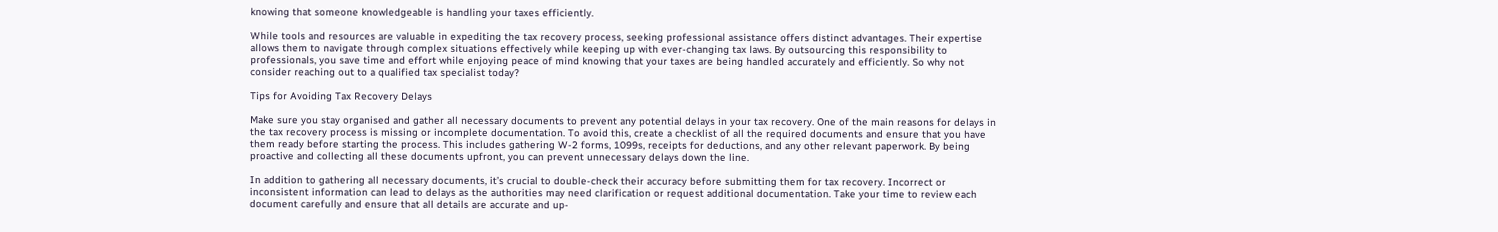knowing that someone knowledgeable is handling your taxes efficiently.

While tools and resources are valuable in expediting the tax recovery process, seeking professional assistance offers distinct advantages. Their expertise allows them to navigate through complex situations effectively while keeping up with ever-changing tax laws. By outsourcing this responsibility to professionals, you save time and effort while enjoying peace of mind knowing that your taxes are being handled accurately and efficiently. So why not consider reaching out to a qualified tax specialist today?

Tips for Avoiding Tax Recovery Delays

Make sure you stay organised and gather all necessary documents to prevent any potential delays in your tax recovery. One of the main reasons for delays in the tax recovery process is missing or incomplete documentation. To avoid this, create a checklist of all the required documents and ensure that you have them ready before starting the process. This includes gathering W-2 forms, 1099s, receipts for deductions, and any other relevant paperwork. By being proactive and collecting all these documents upfront, you can prevent unnecessary delays down the line.

In addition to gathering all necessary documents, it’s crucial to double-check their accuracy before submitting them for tax recovery. Incorrect or inconsistent information can lead to delays as the authorities may need clarification or request additional documentation. Take your time to review each document carefully and ensure that all details are accurate and up-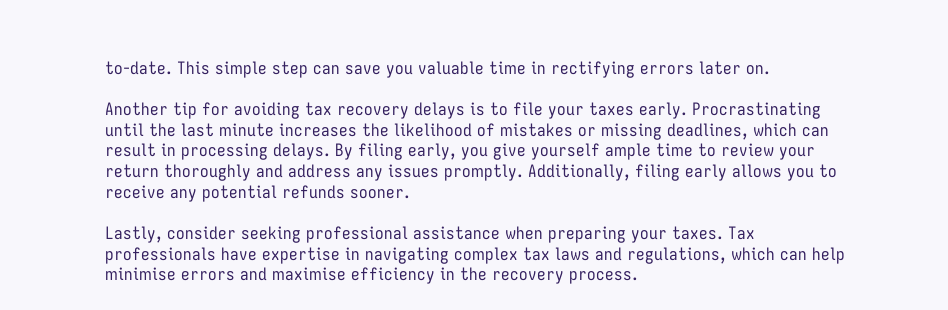to-date. This simple step can save you valuable time in rectifying errors later on.

Another tip for avoiding tax recovery delays is to file your taxes early. Procrastinating until the last minute increases the likelihood of mistakes or missing deadlines, which can result in processing delays. By filing early, you give yourself ample time to review your return thoroughly and address any issues promptly. Additionally, filing early allows you to receive any potential refunds sooner.

Lastly, consider seeking professional assistance when preparing your taxes. Tax professionals have expertise in navigating complex tax laws and regulations, which can help minimise errors and maximise efficiency in the recovery process.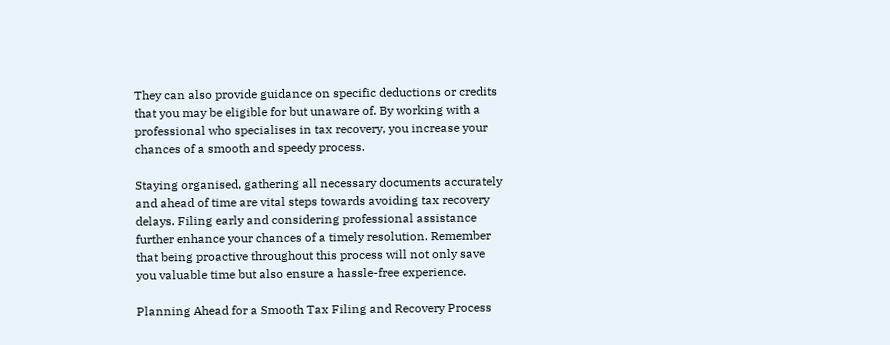They can also provide guidance on specific deductions or credits that you may be eligible for but unaware of. By working with a professional who specialises in tax recovery, you increase your chances of a smooth and speedy process.

Staying organised, gathering all necessary documents accurately and ahead of time are vital steps towards avoiding tax recovery delays. Filing early and considering professional assistance further enhance your chances of a timely resolution. Remember that being proactive throughout this process will not only save you valuable time but also ensure a hassle-free experience.

Planning Ahead for a Smooth Tax Filing and Recovery Process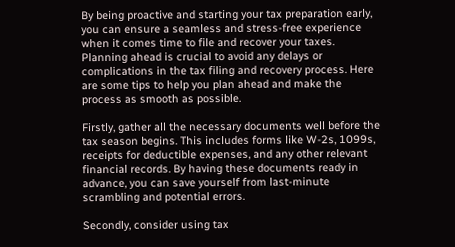By being proactive and starting your tax preparation early, you can ensure a seamless and stress-free experience when it comes time to file and recover your taxes. Planning ahead is crucial to avoid any delays or complications in the tax filing and recovery process. Here are some tips to help you plan ahead and make the process as smooth as possible.

Firstly, gather all the necessary documents well before the tax season begins. This includes forms like W-2s, 1099s, receipts for deductible expenses, and any other relevant financial records. By having these documents ready in advance, you can save yourself from last-minute scrambling and potential errors.

Secondly, consider using tax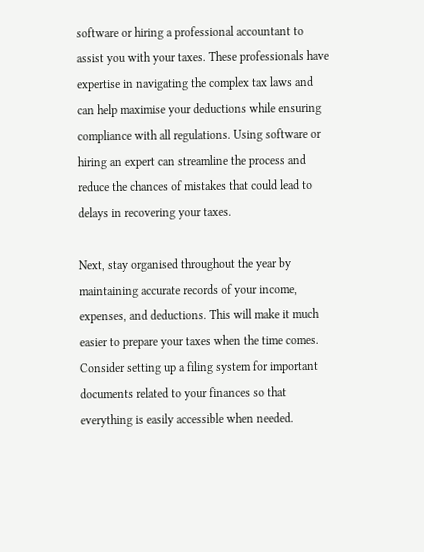software or hiring a professional accountant to assist you with your taxes. These professionals have expertise in navigating the complex tax laws and can help maximise your deductions while ensuring compliance with all regulations. Using software or hiring an expert can streamline the process and reduce the chances of mistakes that could lead to delays in recovering your taxes.

Next, stay organised throughout the year by maintaining accurate records of your income, expenses, and deductions. This will make it much easier to prepare your taxes when the time comes. Consider setting up a filing system for important documents related to your finances so that everything is easily accessible when needed.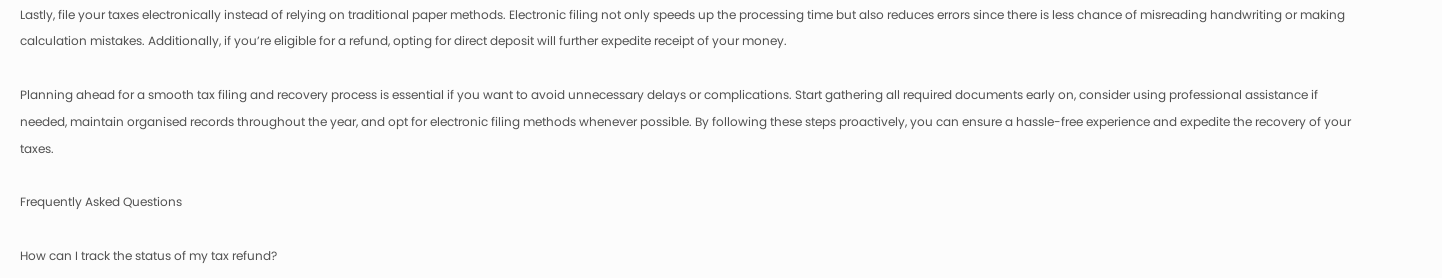Lastly, file your taxes electronically instead of relying on traditional paper methods. Electronic filing not only speeds up the processing time but also reduces errors since there is less chance of misreading handwriting or making calculation mistakes. Additionally, if you’re eligible for a refund, opting for direct deposit will further expedite receipt of your money.

Planning ahead for a smooth tax filing and recovery process is essential if you want to avoid unnecessary delays or complications. Start gathering all required documents early on, consider using professional assistance if needed, maintain organised records throughout the year, and opt for electronic filing methods whenever possible. By following these steps proactively, you can ensure a hassle-free experience and expedite the recovery of your taxes.

Frequently Asked Questions

How can I track the status of my tax refund?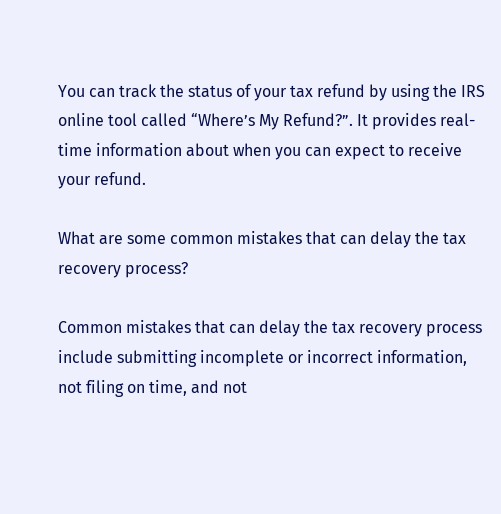You can track the status of your tax refund by using the IRS online tool called “Where’s My Refund?”. It provides real-time information about when you can expect to receive your refund.

What are some common mistakes that can delay the tax recovery process?

Common mistakes that can delay the tax recovery process include submitting incomplete or incorrect information, not filing on time, and not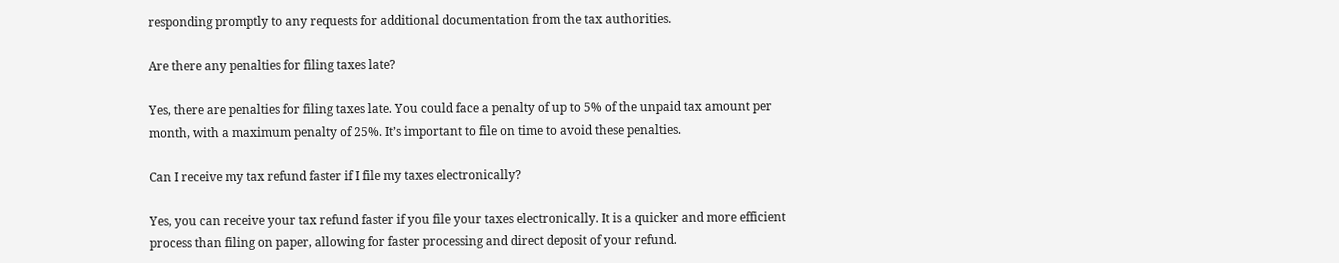responding promptly to any requests for additional documentation from the tax authorities.

Are there any penalties for filing taxes late?

Yes, there are penalties for filing taxes late. You could face a penalty of up to 5% of the unpaid tax amount per month, with a maximum penalty of 25%. It’s important to file on time to avoid these penalties.

Can I receive my tax refund faster if I file my taxes electronically?

Yes, you can receive your tax refund faster if you file your taxes electronically. It is a quicker and more efficient process than filing on paper, allowing for faster processing and direct deposit of your refund.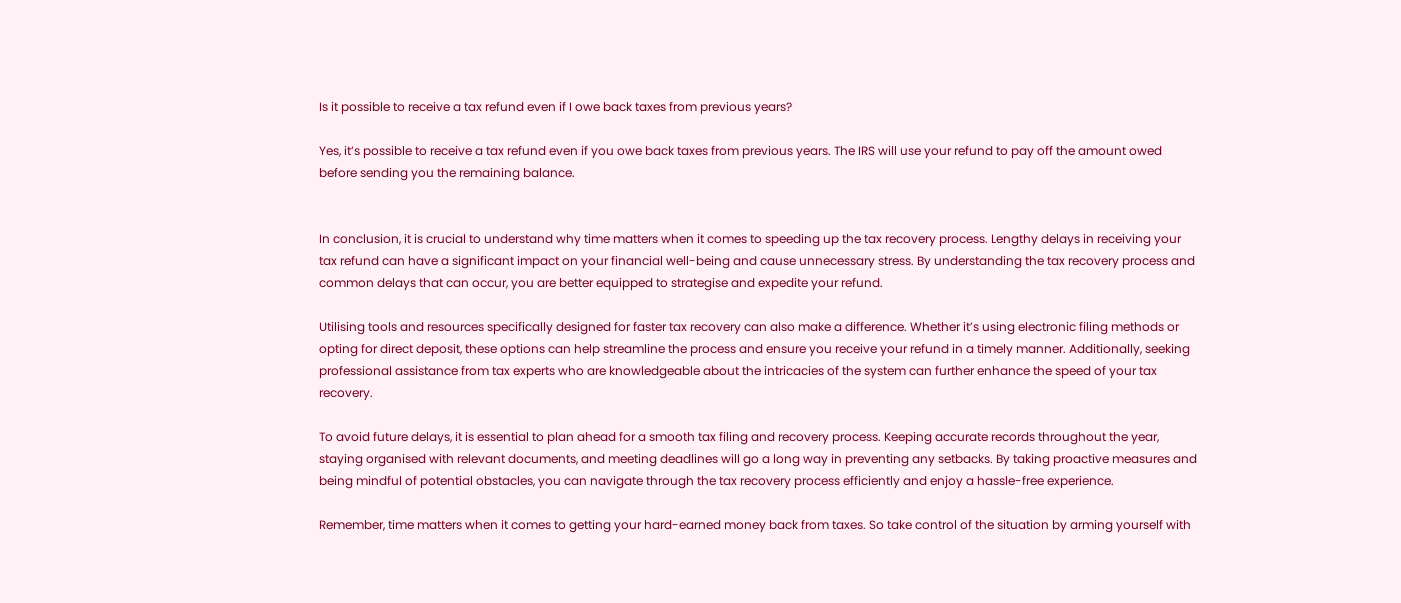Is it possible to receive a tax refund even if I owe back taxes from previous years?

Yes, it’s possible to receive a tax refund even if you owe back taxes from previous years. The IRS will use your refund to pay off the amount owed before sending you the remaining balance.


In conclusion, it is crucial to understand why time matters when it comes to speeding up the tax recovery process. Lengthy delays in receiving your tax refund can have a significant impact on your financial well-being and cause unnecessary stress. By understanding the tax recovery process and common delays that can occur, you are better equipped to strategise and expedite your refund.

Utilising tools and resources specifically designed for faster tax recovery can also make a difference. Whether it’s using electronic filing methods or opting for direct deposit, these options can help streamline the process and ensure you receive your refund in a timely manner. Additionally, seeking professional assistance from tax experts who are knowledgeable about the intricacies of the system can further enhance the speed of your tax recovery.

To avoid future delays, it is essential to plan ahead for a smooth tax filing and recovery process. Keeping accurate records throughout the year, staying organised with relevant documents, and meeting deadlines will go a long way in preventing any setbacks. By taking proactive measures and being mindful of potential obstacles, you can navigate through the tax recovery process efficiently and enjoy a hassle-free experience.

Remember, time matters when it comes to getting your hard-earned money back from taxes. So take control of the situation by arming yourself with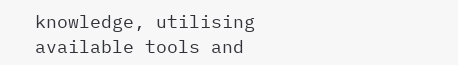knowledge, utilising available tools and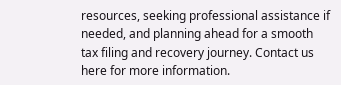resources, seeking professional assistance if needed, and planning ahead for a smooth tax filing and recovery journey. Contact us here for more information.